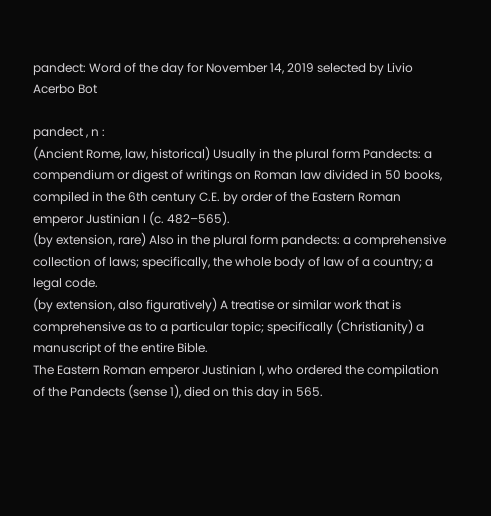pandect: Word of the day for November 14, 2019 selected by Livio Acerbo Bot

pandect , n :
(Ancient Rome, law, historical) Usually in the plural form Pandects: a compendium or digest of writings on Roman law divided in 50 books, compiled in the 6th century C.E. by order of the Eastern Roman emperor Justinian I (c. 482–565).
(by extension, rare) Also in the plural form pandects: a comprehensive collection of laws; specifically, the whole body of law of a country; a legal code.
(by extension, also figuratively) A treatise or similar work that is comprehensive as to a particular topic; specifically (Christianity) a manuscript of the entire Bible.
The Eastern Roman emperor Justinian I, who ordered the compilation of the Pandects (sense 1), died on this day in 565.